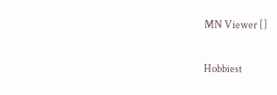MN Viewer []

Hobbiest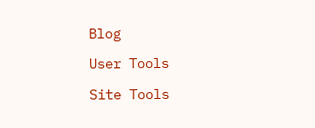Blog

User Tools

Site Tools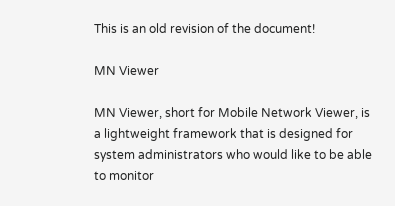This is an old revision of the document!

MN Viewer

MN Viewer, short for Mobile Network Viewer, is a lightweight framework that is designed for system administrators who would like to be able to monitor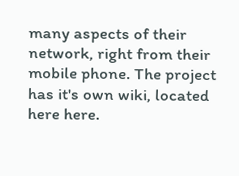many aspects of their network, right from their mobile phone. The project has it's own wiki, located here here.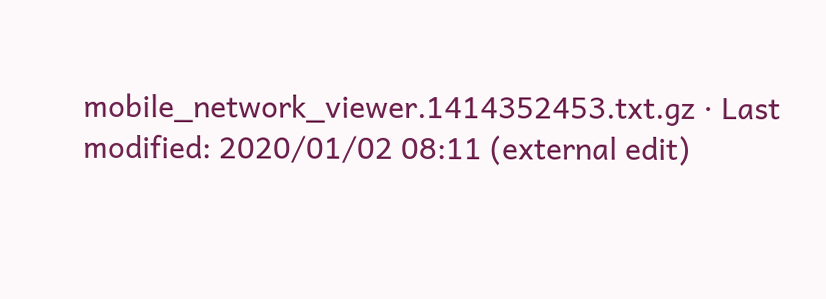mobile_network_viewer.1414352453.txt.gz · Last modified: 2020/01/02 08:11 (external edit)